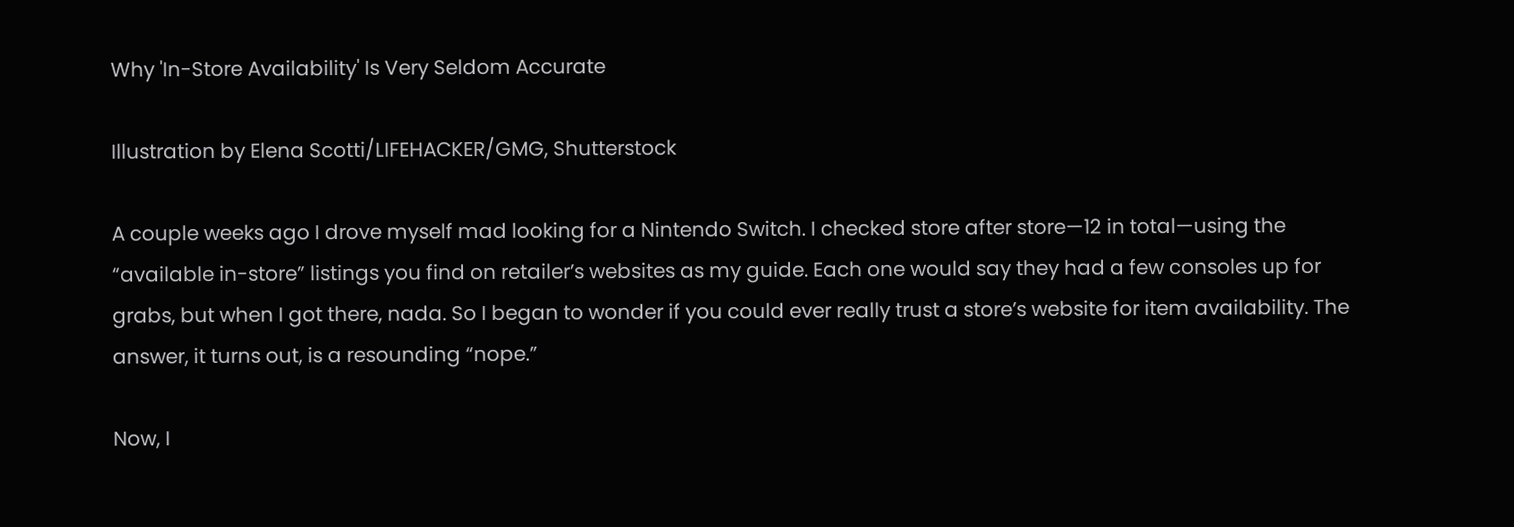Why 'In-Store Availability' Is Very Seldom Accurate

Illustration by Elena Scotti/LIFEHACKER/GMG, Shutterstock

A couple weeks ago I drove myself mad looking for a Nintendo Switch. I checked store after store—12 in total—using the “available in-store” listings you find on retailer’s websites as my guide. Each one would say they had a few consoles up for grabs, but when I got there, nada. So I began to wonder if you could ever really trust a store’s website for item availability. The answer, it turns out, is a resounding “nope.”

Now, I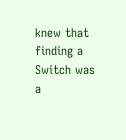knew that finding a Switch was a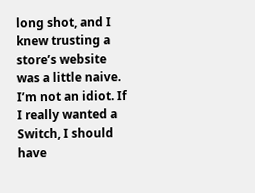long shot, and I knew trusting a store’s website was a little naive. I’m not an idiot. If I really wanted a Switch, I should have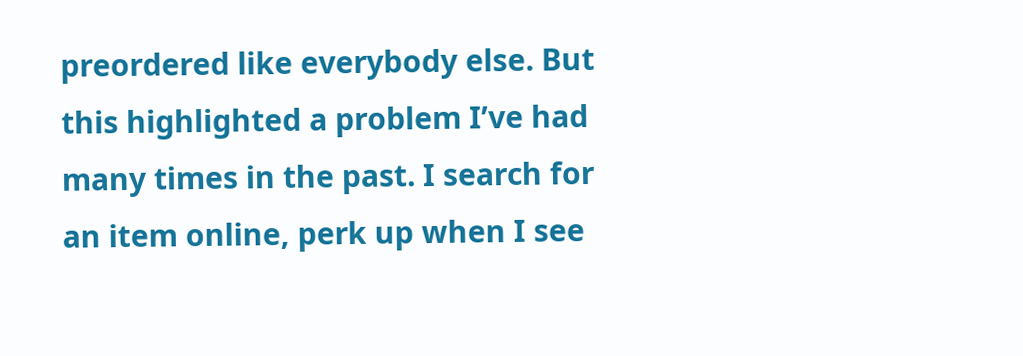preordered like everybody else. But this highlighted a problem I’ve had many times in the past. I search for an item online, perk up when I see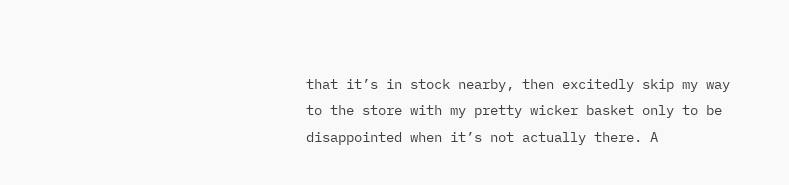that it’s in stock nearby, then excitedly skip my way to the store with my pretty wicker basket only to be disappointed when it’s not actually there. A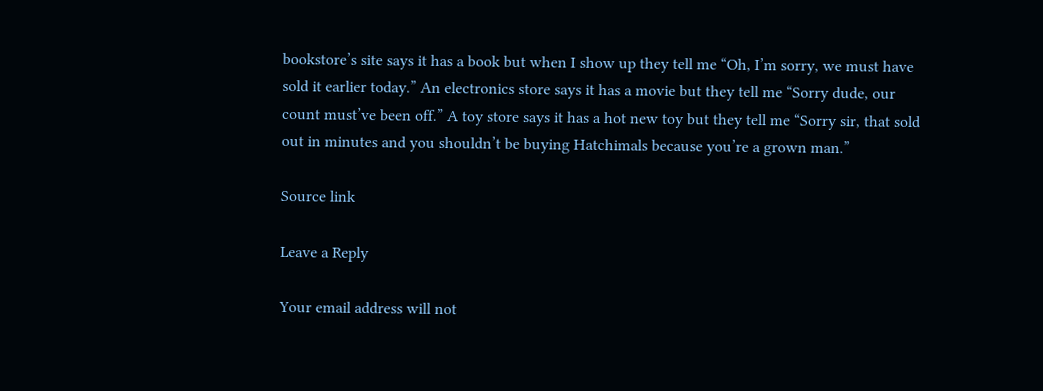bookstore’s site says it has a book but when I show up they tell me “Oh, I’m sorry, we must have sold it earlier today.” An electronics store says it has a movie but they tell me “Sorry dude, our count must’ve been off.” A toy store says it has a hot new toy but they tell me “Sorry sir, that sold out in minutes and you shouldn’t be buying Hatchimals because you’re a grown man.”

Source link

Leave a Reply

Your email address will not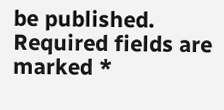be published. Required fields are marked *